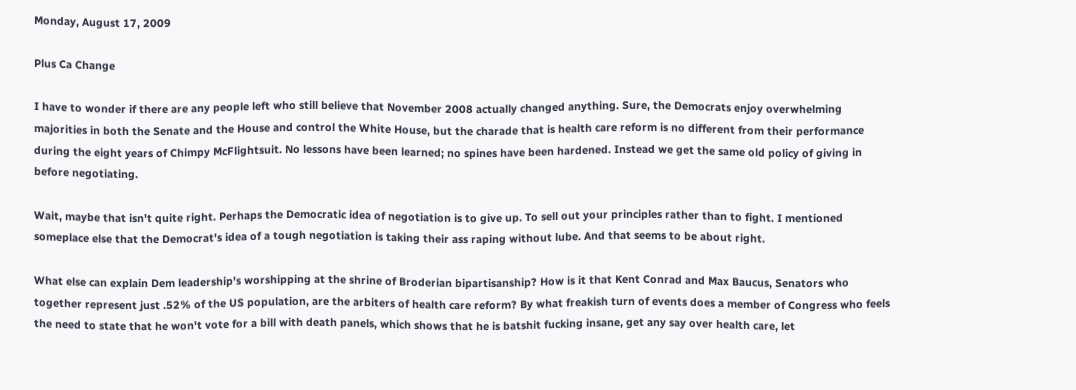Monday, August 17, 2009

Plus Ca Change

I have to wonder if there are any people left who still believe that November 2008 actually changed anything. Sure, the Democrats enjoy overwhelming majorities in both the Senate and the House and control the White House, but the charade that is health care reform is no different from their performance during the eight years of Chimpy McFlightsuit. No lessons have been learned; no spines have been hardened. Instead we get the same old policy of giving in before negotiating.

Wait, maybe that isn't quite right. Perhaps the Democratic idea of negotiation is to give up. To sell out your principles rather than to fight. I mentioned someplace else that the Democrat's idea of a tough negotiation is taking their ass raping without lube. And that seems to be about right.

What else can explain Dem leadership's worshipping at the shrine of Broderian bipartisanship? How is it that Kent Conrad and Max Baucus, Senators who together represent just .52% of the US population, are the arbiters of health care reform? By what freakish turn of events does a member of Congress who feels the need to state that he won't vote for a bill with death panels, which shows that he is batshit fucking insane, get any say over health care, let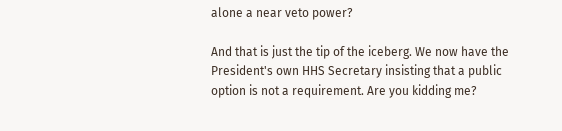alone a near veto power?

And that is just the tip of the iceberg. We now have the President's own HHS Secretary insisting that a public option is not a requirement. Are you kidding me?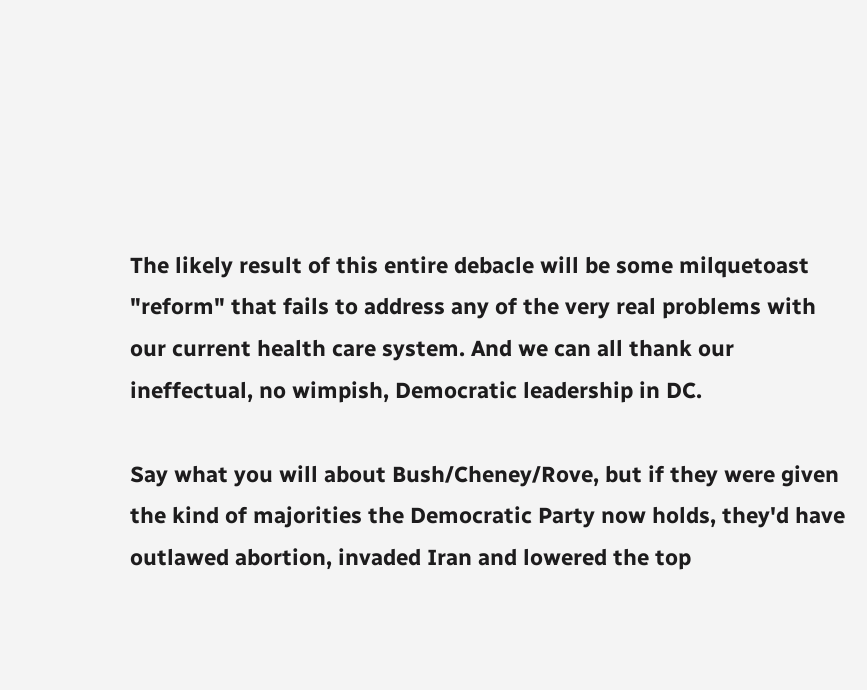The likely result of this entire debacle will be some milquetoast "reform" that fails to address any of the very real problems with our current health care system. And we can all thank our ineffectual, no wimpish, Democratic leadership in DC.

Say what you will about Bush/Cheney/Rove, but if they were given the kind of majorities the Democratic Party now holds, they'd have outlawed abortion, invaded Iran and lowered the top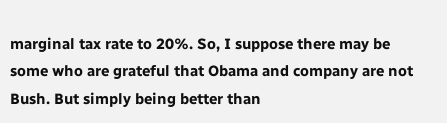marginal tax rate to 20%. So, I suppose there may be some who are grateful that Obama and company are not Bush. But simply being better than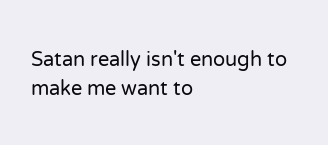Satan really isn't enough to make me want to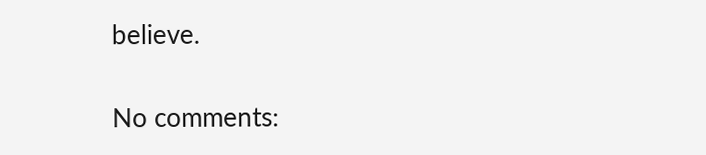believe.

No comments: